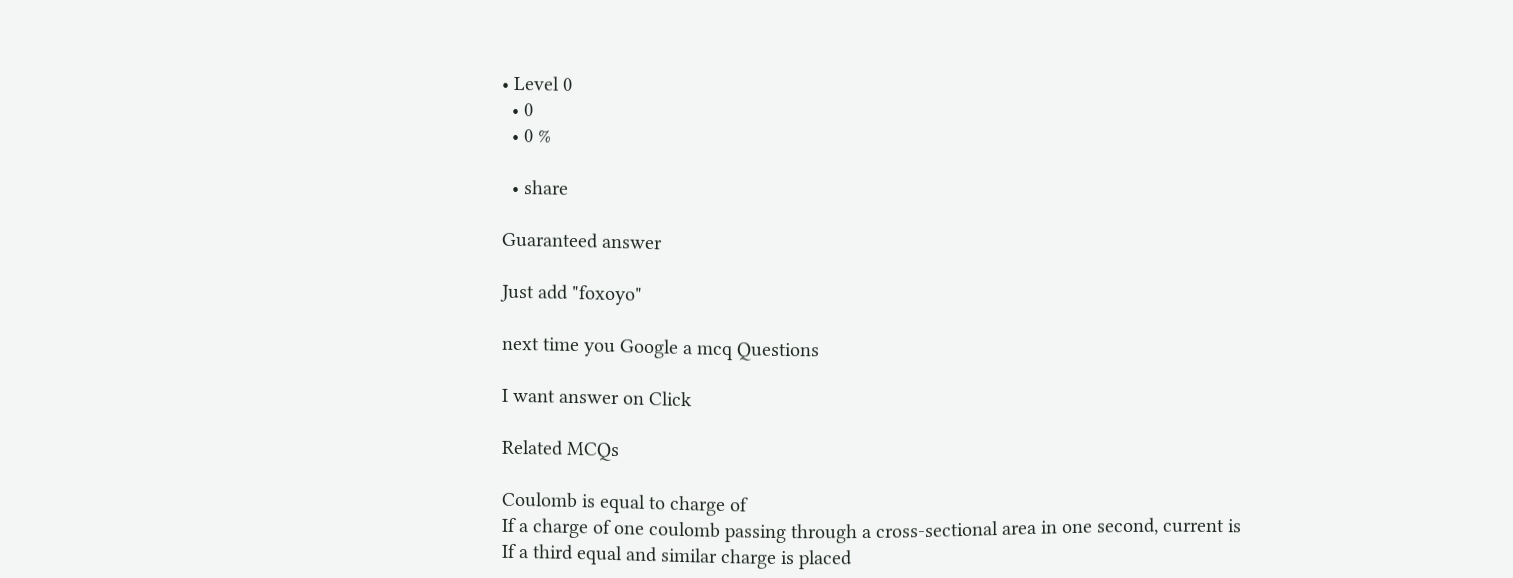• Level 0
  • 0
  • 0 %

  • share

Guaranteed answer

Just add "foxoyo"

next time you Google a mcq Questions

I want answer on Click

Related MCQs

Coulomb is equal to charge of
If a charge of one coulomb passing through a cross-sectional area in one second, current is
If a third equal and similar charge is placed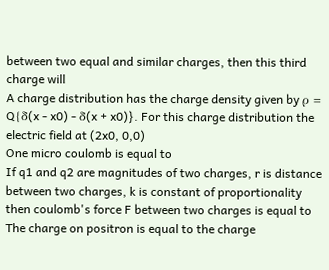between two equal and similar charges, then this third charge will
A charge distribution has the charge density given by ρ = Q{δ(x - x0) - δ(x + x0)}. For this charge distribution the electric field at (2x0, 0,0)
One micro coulomb is equal to
If q1 and q2 are magnitudes of two charges, r is distance between two charges, k is constant of proportionality then coulomb's force F between two charges is equal to
The charge on positron is equal to the charge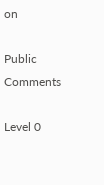on

Public Comments

Level 0